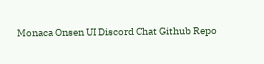Monaca Onsen UI Discord Chat Github Repo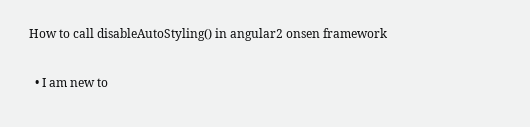How to call disableAutoStyling() in angular2 onsen framework

  • I am new to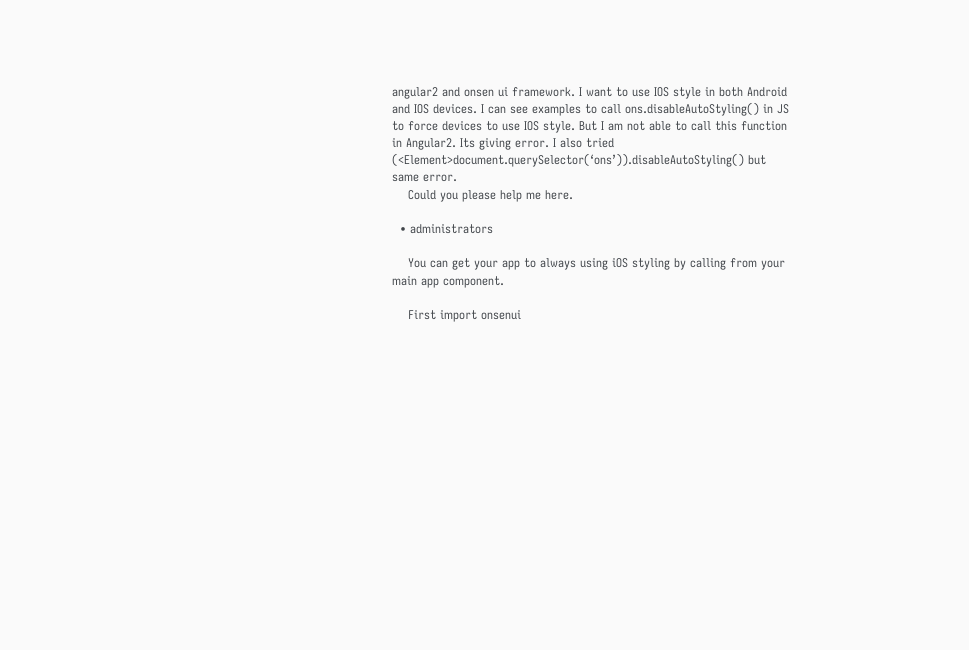angular2 and onsen ui framework. I want to use IOS style in both Android and IOS devices. I can see examples to call ons.disableAutoStyling() in JS to force devices to use IOS style. But I am not able to call this function in Angular2. Its giving error. I also tried (<Element>document.querySelector(‘ons’)).disableAutoStyling() but same error.
    Could you please help me here.

  • administrators

    You can get your app to always using iOS styling by calling from your main app component.

    First import onsenui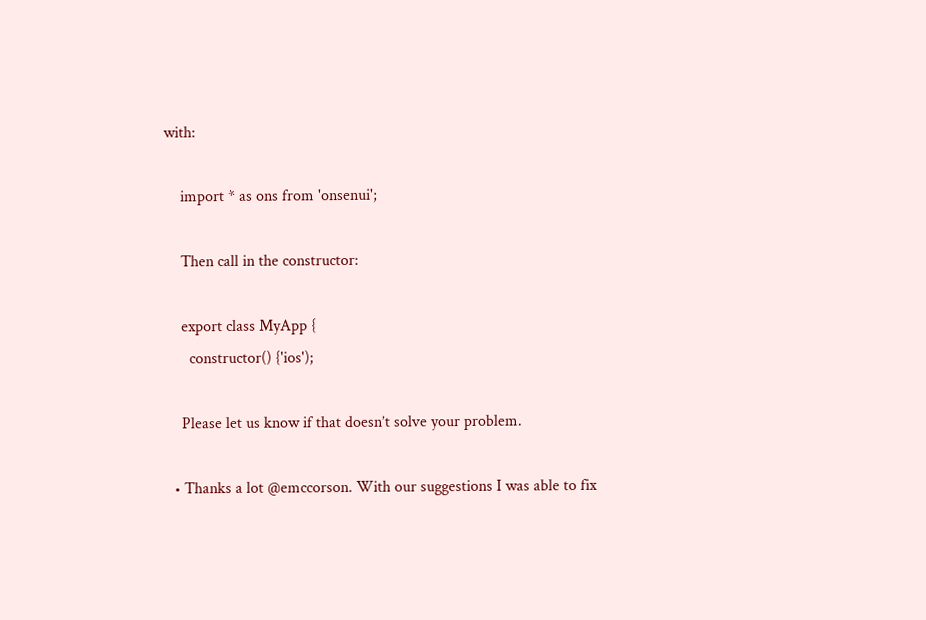with:

    import * as ons from 'onsenui';

    Then call in the constructor:

    export class MyApp {
      constructor() {'ios');

    Please let us know if that doesn’t solve your problem.

  • Thanks a lot @emccorson. With our suggestions I was able to fix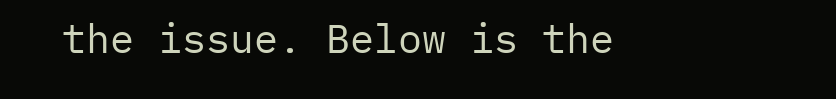the issue. Below is the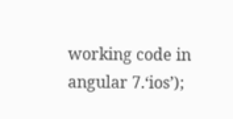working code in angular 7.‘ios’);